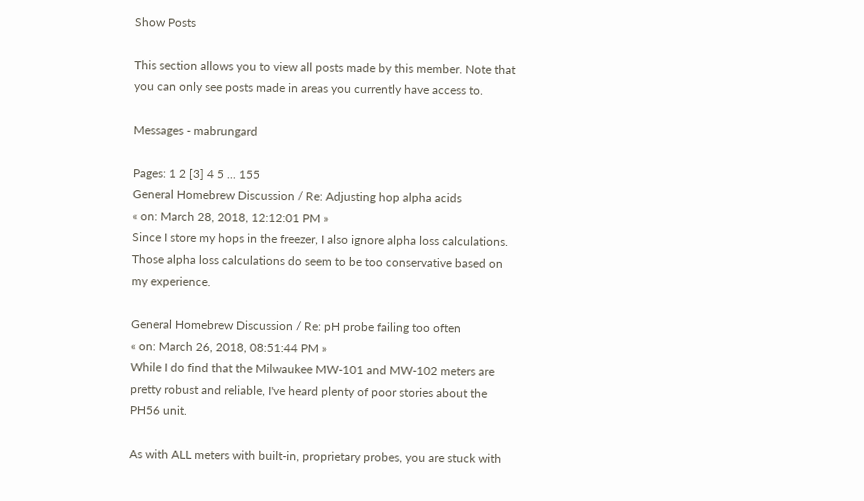Show Posts

This section allows you to view all posts made by this member. Note that you can only see posts made in areas you currently have access to.

Messages - mabrungard

Pages: 1 2 [3] 4 5 ... 155
General Homebrew Discussion / Re: Adjusting hop alpha acids
« on: March 28, 2018, 12:12:01 PM »
Since I store my hops in the freezer, I also ignore alpha loss calculations. Those alpha loss calculations do seem to be too conservative based on my experience.

General Homebrew Discussion / Re: pH probe failing too often
« on: March 26, 2018, 08:51:44 PM »
While I do find that the Milwaukee MW-101 and MW-102 meters are pretty robust and reliable, I've heard plenty of poor stories about the PH56 unit.

As with ALL meters with built-in, proprietary probes, you are stuck with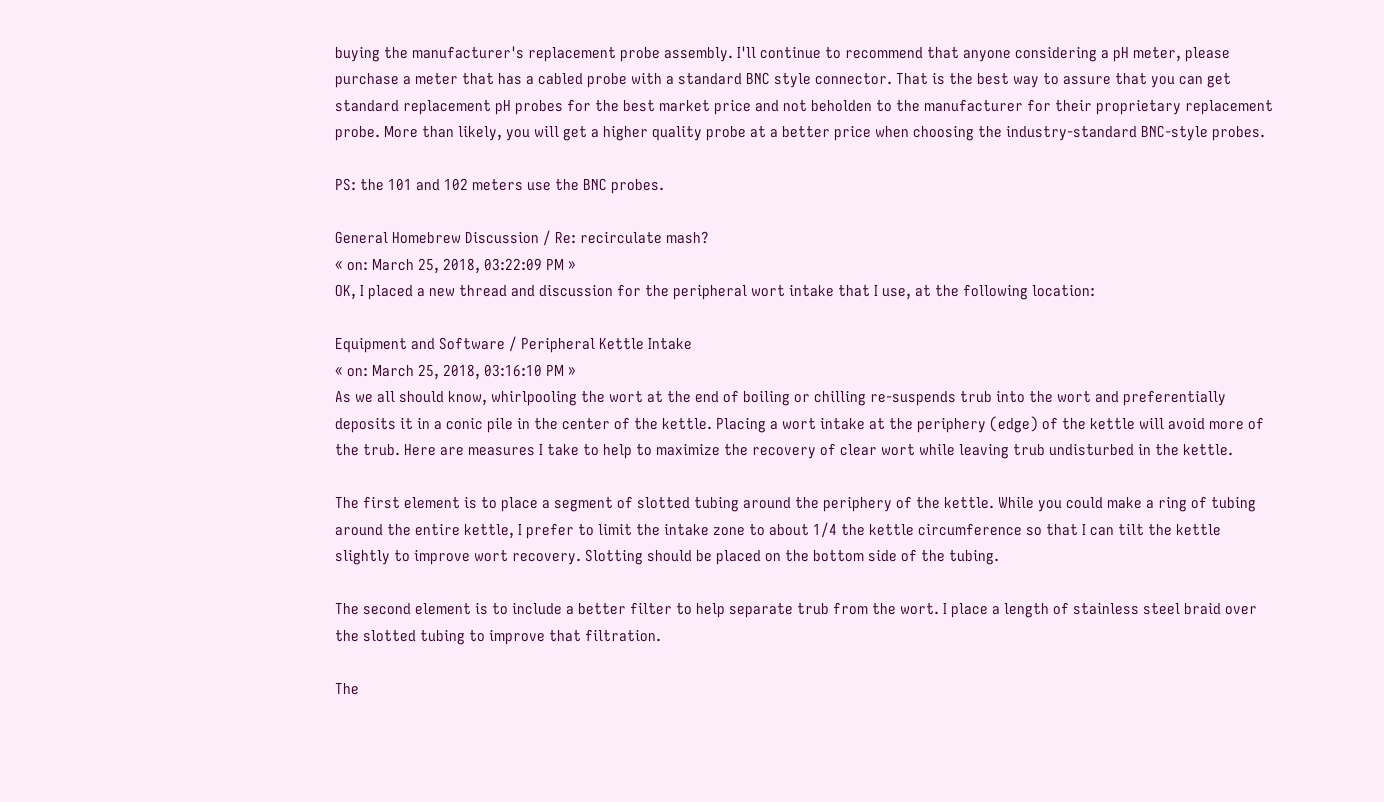buying the manufacturer's replacement probe assembly. I'll continue to recommend that anyone considering a pH meter, please purchase a meter that has a cabled probe with a standard BNC style connector. That is the best way to assure that you can get standard replacement pH probes for the best market price and not beholden to the manufacturer for their proprietary replacement probe. More than likely, you will get a higher quality probe at a better price when choosing the industry-standard BNC-style probes.

PS: the 101 and 102 meters use the BNC probes.

General Homebrew Discussion / Re: recirculate mash?
« on: March 25, 2018, 03:22:09 PM »
OK, I placed a new thread and discussion for the peripheral wort intake that I use, at the following location:

Equipment and Software / Peripheral Kettle Intake
« on: March 25, 2018, 03:16:10 PM »
As we all should know, whirlpooling the wort at the end of boiling or chilling re-suspends trub into the wort and preferentially deposits it in a conic pile in the center of the kettle. Placing a wort intake at the periphery (edge) of the kettle will avoid more of the trub. Here are measures I take to help to maximize the recovery of clear wort while leaving trub undisturbed in the kettle.

The first element is to place a segment of slotted tubing around the periphery of the kettle. While you could make a ring of tubing around the entire kettle, I prefer to limit the intake zone to about 1/4 the kettle circumference so that I can tilt the kettle slightly to improve wort recovery. Slotting should be placed on the bottom side of the tubing.

The second element is to include a better filter to help separate trub from the wort. I place a length of stainless steel braid over the slotted tubing to improve that filtration.

The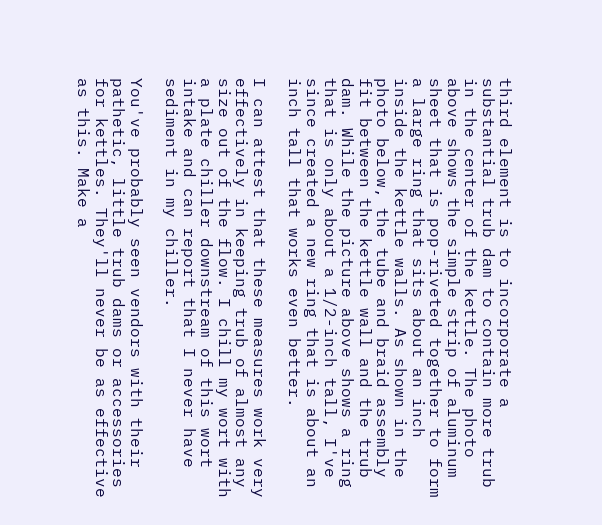third element is to incorporate a substantial trub dam to contain more trub in the center of the kettle. The photo above shows the simple strip of aluminum sheet that is pop-riveted together to form a large ring that sits about an inch inside the kettle walls. As shown in the photo below, the tube and braid assembly fit between the kettle wall and the trub dam. While the picture above shows a ring that is only about a 1/2-inch tall, I've since created a new ring that is about an inch tall that works even better.

I can attest that these measures work very effectively in keeping trub of almost any size out of the flow. I chill my wort with a plate chiller downstream of this wort intake and can report that I never have sediment in my chiller.

You've probably seen vendors with their pathetic, little trub dams or accessories for kettles. They'll never be as effective as this. Make a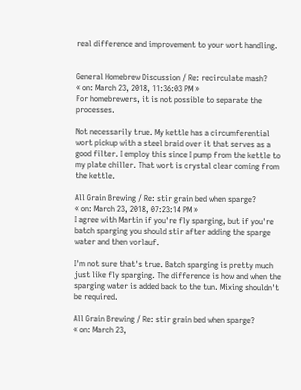real difference and improvement to your wort handling.


General Homebrew Discussion / Re: recirculate mash?
« on: March 23, 2018, 11:36:03 PM »
For homebrewers, it is not possible to separate the processes.

Not necessarily true. My kettle has a circumferential wort pickup with a steel braid over it that serves as a good filter. I employ this since I pump from the kettle to my plate chiller. That wort is crystal clear coming from the kettle.

All Grain Brewing / Re: stir grain bed when sparge?
« on: March 23, 2018, 07:23:14 PM »
I agree with Martin if you're fly sparging, but if you're batch sparging you should stir after adding the sparge water and then vorlauf.

I'm not sure that's true. Batch sparging is pretty much just like fly sparging. The difference is how and when the sparging water is added back to the tun. Mixing shouldn't be required.

All Grain Brewing / Re: stir grain bed when sparge?
« on: March 23,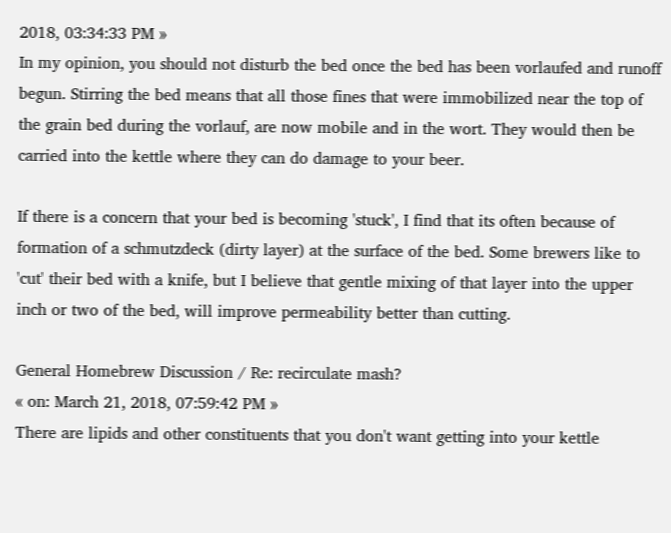2018, 03:34:33 PM »
In my opinion, you should not disturb the bed once the bed has been vorlaufed and runoff begun. Stirring the bed means that all those fines that were immobilized near the top of the grain bed during the vorlauf, are now mobile and in the wort. They would then be carried into the kettle where they can do damage to your beer.

If there is a concern that your bed is becoming 'stuck', I find that its often because of formation of a schmutzdeck (dirty layer) at the surface of the bed. Some brewers like to 'cut' their bed with a knife, but I believe that gentle mixing of that layer into the upper inch or two of the bed, will improve permeability better than cutting.

General Homebrew Discussion / Re: recirculate mash?
« on: March 21, 2018, 07:59:42 PM »
There are lipids and other constituents that you don't want getting into your kettle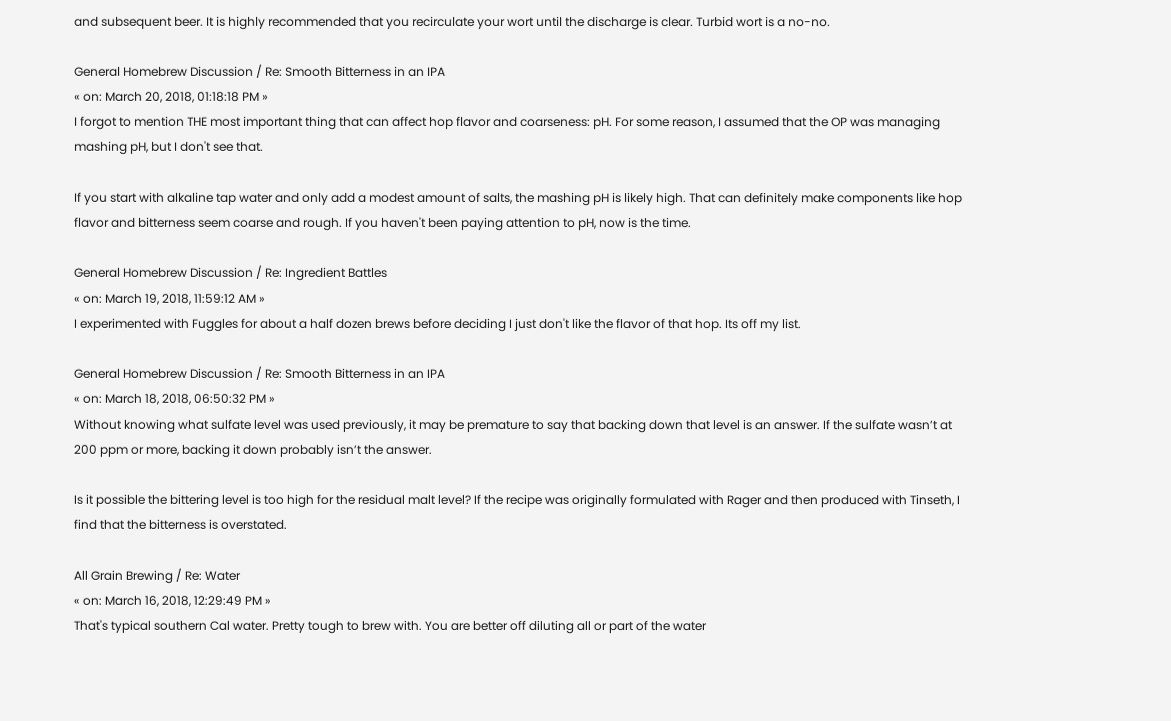and subsequent beer. It is highly recommended that you recirculate your wort until the discharge is clear. Turbid wort is a no-no.

General Homebrew Discussion / Re: Smooth Bitterness in an IPA
« on: March 20, 2018, 01:18:18 PM »
I forgot to mention THE most important thing that can affect hop flavor and coarseness: pH. For some reason, I assumed that the OP was managing mashing pH, but I don't see that.

If you start with alkaline tap water and only add a modest amount of salts, the mashing pH is likely high. That can definitely make components like hop flavor and bitterness seem coarse and rough. If you haven't been paying attention to pH, now is the time.

General Homebrew Discussion / Re: Ingredient Battles
« on: March 19, 2018, 11:59:12 AM »
I experimented with Fuggles for about a half dozen brews before deciding I just don't like the flavor of that hop. Its off my list.

General Homebrew Discussion / Re: Smooth Bitterness in an IPA
« on: March 18, 2018, 06:50:32 PM »
Without knowing what sulfate level was used previously, it may be premature to say that backing down that level is an answer. If the sulfate wasn’t at 200 ppm or more, backing it down probably isn’t the answer.

Is it possible the bittering level is too high for the residual malt level? If the recipe was originally formulated with Rager and then produced with Tinseth, I find that the bitterness is overstated.

All Grain Brewing / Re: Water
« on: March 16, 2018, 12:29:49 PM »
That's typical southern Cal water. Pretty tough to brew with. You are better off diluting all or part of the water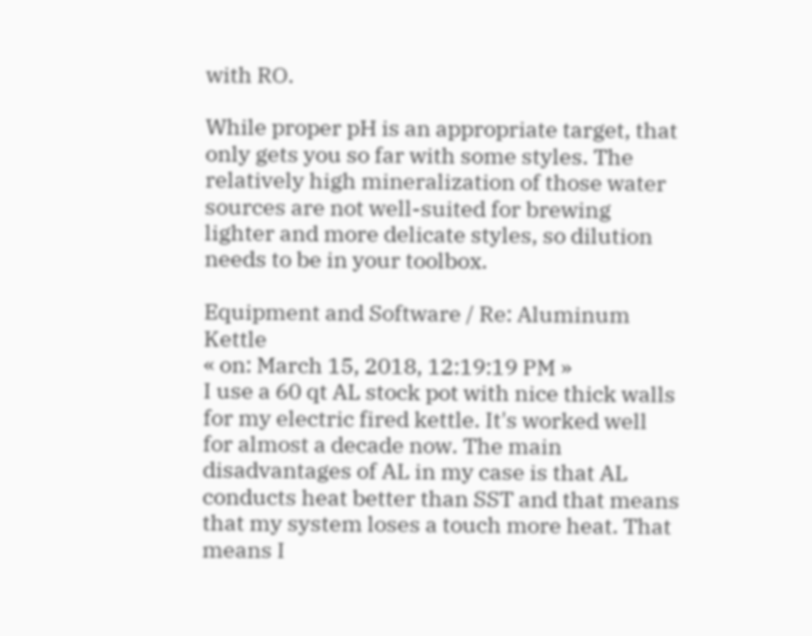with RO.

While proper pH is an appropriate target, that only gets you so far with some styles. The relatively high mineralization of those water sources are not well-suited for brewing lighter and more delicate styles, so dilution needs to be in your toolbox.

Equipment and Software / Re: Aluminum Kettle
« on: March 15, 2018, 12:19:19 PM »
I use a 60 qt AL stock pot with nice thick walls for my electric fired kettle. It's worked well for almost a decade now. The main disadvantages of AL in my case is that AL conducts heat better than SST and that means that my system loses a touch more heat. That means I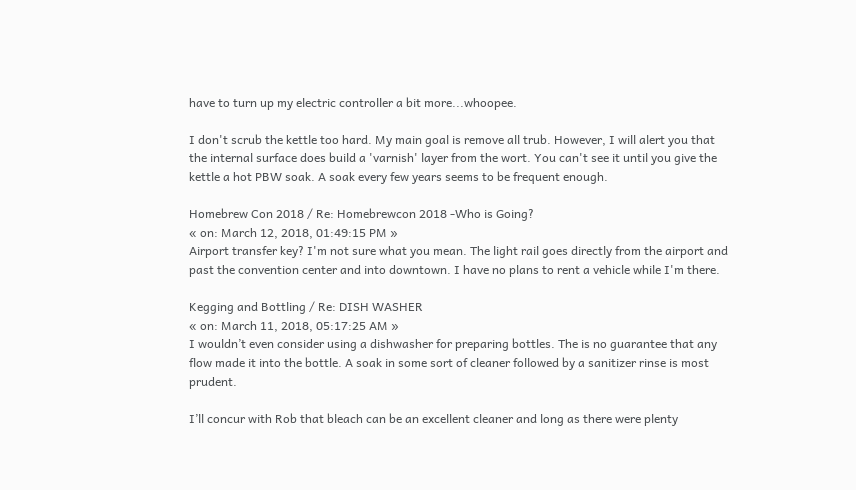have to turn up my electric controller a bit more...whoopee.

I don't scrub the kettle too hard. My main goal is remove all trub. However, I will alert you that the internal surface does build a 'varnish' layer from the wort. You can't see it until you give the kettle a hot PBW soak. A soak every few years seems to be frequent enough.

Homebrew Con 2018 / Re: Homebrewcon 2018 -Who is Going?
« on: March 12, 2018, 01:49:15 PM »
Airport transfer key? I'm not sure what you mean. The light rail goes directly from the airport and past the convention center and into downtown. I have no plans to rent a vehicle while I'm there.

Kegging and Bottling / Re: DISH WASHER
« on: March 11, 2018, 05:17:25 AM »
I wouldn’t even consider using a dishwasher for preparing bottles. The is no guarantee that any flow made it into the bottle. A soak in some sort of cleaner followed by a sanitizer rinse is most prudent.

I’ll concur with Rob that bleach can be an excellent cleaner and long as there were plenty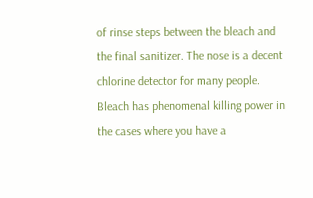of rinse steps between the bleach and the final sanitizer. The nose is a decent chlorine detector for many people. Bleach has phenomenal killing power in the cases where you have a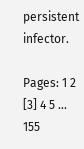persistent infector.

Pages: 1 2 [3] 4 5 ... 155